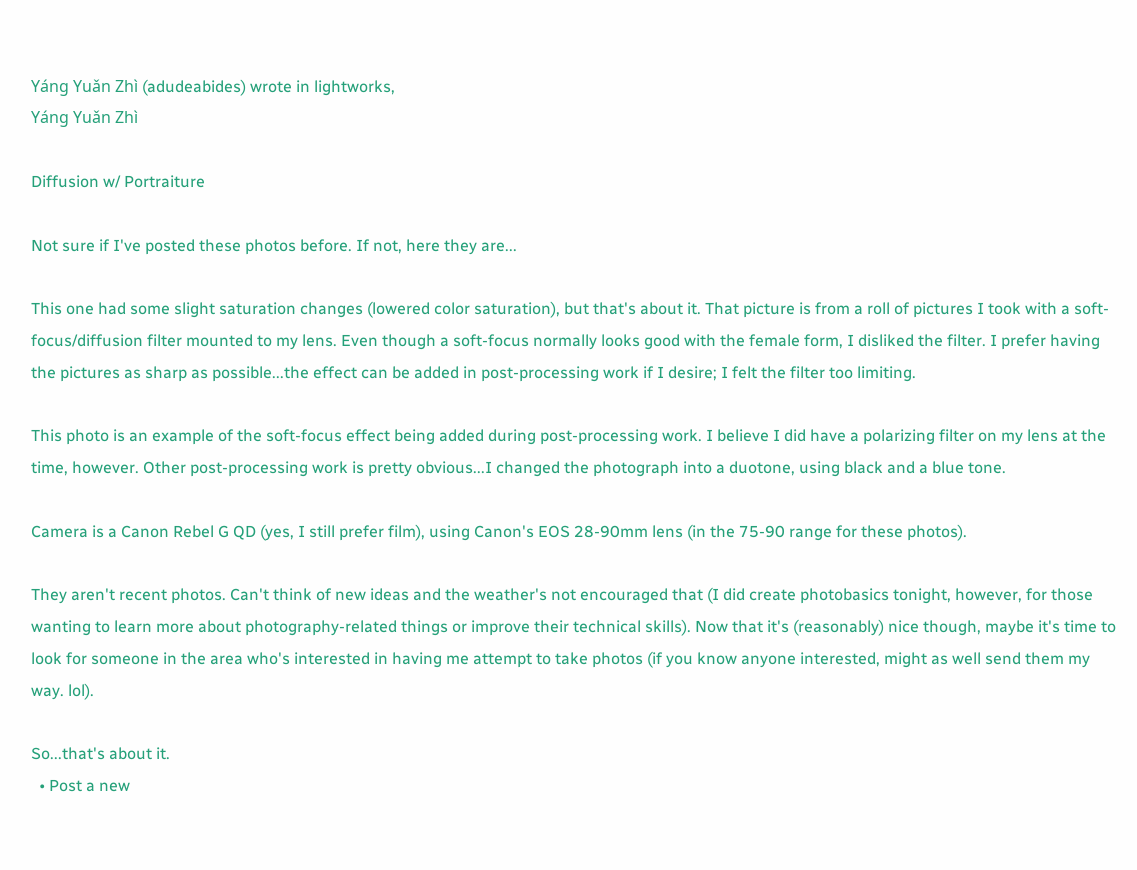Yáng Yuǎn Zhì (adudeabides) wrote in lightworks,
Yáng Yuǎn Zhì

Diffusion w/ Portraiture

Not sure if I've posted these photos before. If not, here they are...

This one had some slight saturation changes (lowered color saturation), but that's about it. That picture is from a roll of pictures I took with a soft-focus/diffusion filter mounted to my lens. Even though a soft-focus normally looks good with the female form, I disliked the filter. I prefer having the pictures as sharp as possible...the effect can be added in post-processing work if I desire; I felt the filter too limiting.

This photo is an example of the soft-focus effect being added during post-processing work. I believe I did have a polarizing filter on my lens at the time, however. Other post-processing work is pretty obvious...I changed the photograph into a duotone, using black and a blue tone.

Camera is a Canon Rebel G QD (yes, I still prefer film), using Canon's EOS 28-90mm lens (in the 75-90 range for these photos).

They aren't recent photos. Can't think of new ideas and the weather's not encouraged that (I did create photobasics tonight, however, for those wanting to learn more about photography-related things or improve their technical skills). Now that it's (reasonably) nice though, maybe it's time to look for someone in the area who's interested in having me attempt to take photos (if you know anyone interested, might as well send them my way. lol).

So...that's about it.
  • Post a new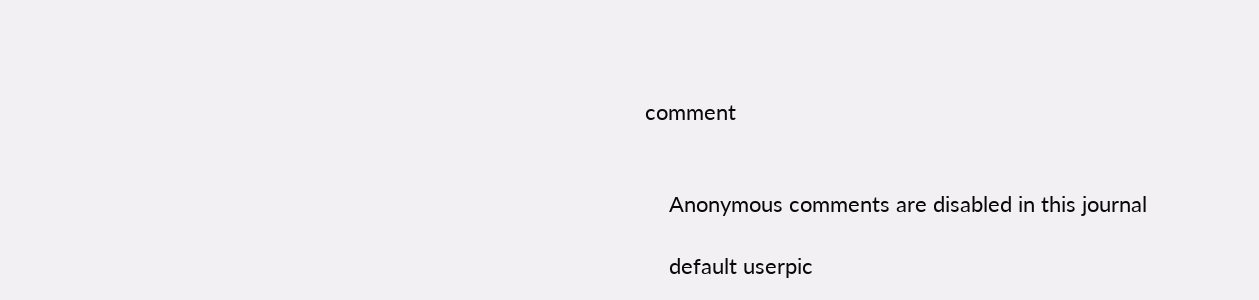comment


    Anonymous comments are disabled in this journal

    default userpic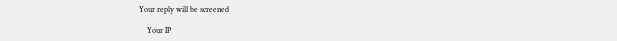Your reply will be screened

    Your IP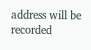address will be recorded